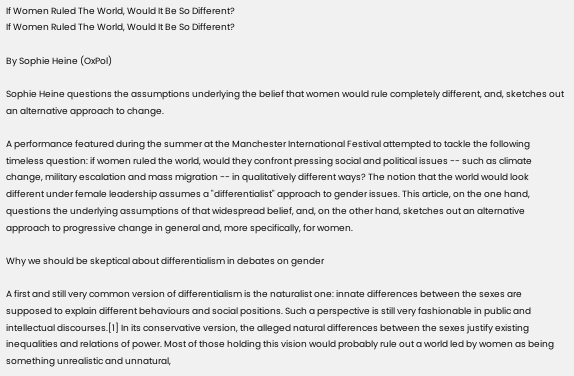If Women Ruled The World, Would It Be So Different?
If Women Ruled The World, Would It Be So Different?

By Sophie Heine (OxPol)

Sophie Heine questions the assumptions underlying the belief that women would rule completely different, and, sketches out an alternative approach to change.

A performance featured during the summer at the Manchester International Festival attempted to tackle the following timeless question: if women ruled the world, would they confront pressing social and political issues -- such as climate change, military escalation and mass migration -- in qualitatively different ways? The notion that the world would look different under female leadership assumes a "differentialist" approach to gender issues. This article, on the one hand, questions the underlying assumptions of that widespread belief, and, on the other hand, sketches out an alternative approach to progressive change in general and, more specifically, for women.

Why we should be skeptical about differentialism in debates on gender

A first and still very common version of differentialism is the naturalist one: innate differences between the sexes are supposed to explain different behaviours and social positions. Such a perspective is still very fashionable in public and intellectual discourses.[1] In its conservative version, the alleged natural differences between the sexes justify existing inequalities and relations of power. Most of those holding this vision would probably rule out a world led by women as being something unrealistic and unnatural,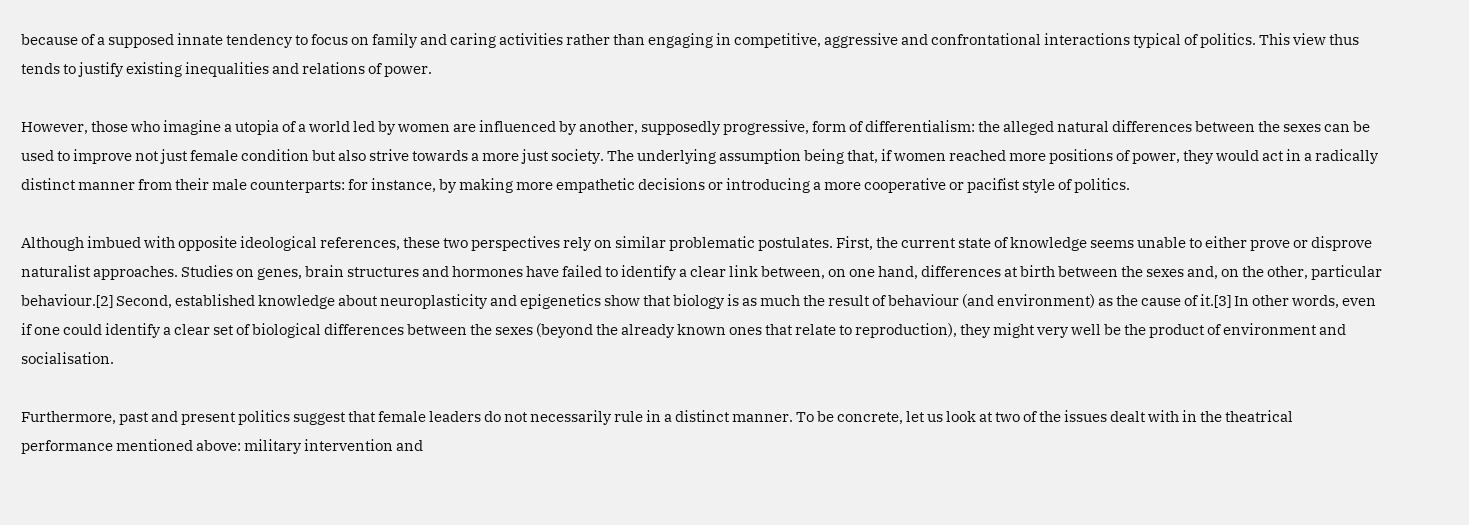because of a supposed innate tendency to focus on family and caring activities rather than engaging in competitive, aggressive and confrontational interactions typical of politics. This view thus tends to justify existing inequalities and relations of power.

However, those who imagine a utopia of a world led by women are influenced by another, supposedly progressive, form of differentialism: the alleged natural differences between the sexes can be used to improve not just female condition but also strive towards a more just society. The underlying assumption being that, if women reached more positions of power, they would act in a radically distinct manner from their male counterparts: for instance, by making more empathetic decisions or introducing a more cooperative or pacifist style of politics.

Although imbued with opposite ideological references, these two perspectives rely on similar problematic postulates. First, the current state of knowledge seems unable to either prove or disprove naturalist approaches. Studies on genes, brain structures and hormones have failed to identify a clear link between, on one hand, differences at birth between the sexes and, on the other, particular behaviour.[2] Second, established knowledge about neuroplasticity and epigenetics show that biology is as much the result of behaviour (and environment) as the cause of it.[3] In other words, even if one could identify a clear set of biological differences between the sexes (beyond the already known ones that relate to reproduction), they might very well be the product of environment and socialisation.

Furthermore, past and present politics suggest that female leaders do not necessarily rule in a distinct manner. To be concrete, let us look at two of the issues dealt with in the theatrical performance mentioned above: military intervention and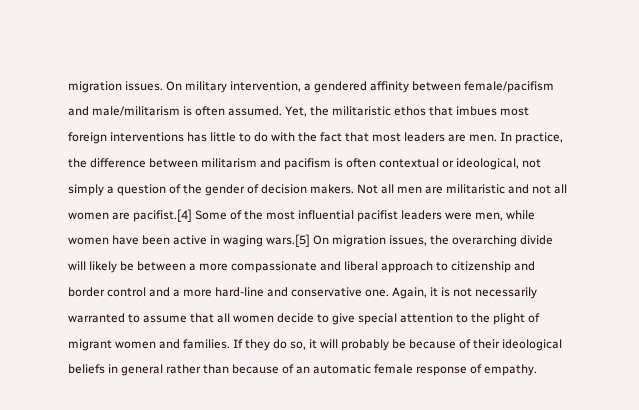migration issues. On military intervention, a gendered affinity between female/pacifism and male/militarism is often assumed. Yet, the militaristic ethos that imbues most foreign interventions has little to do with the fact that most leaders are men. In practice, the difference between militarism and pacifism is often contextual or ideological, not simply a question of the gender of decision makers. Not all men are militaristic and not all women are pacifist.[4] Some of the most influential pacifist leaders were men, while women have been active in waging wars.[5] On migration issues, the overarching divide will likely be between a more compassionate and liberal approach to citizenship and border control and a more hard-line and conservative one. Again, it is not necessarily warranted to assume that all women decide to give special attention to the plight of migrant women and families. If they do so, it will probably be because of their ideological beliefs in general rather than because of an automatic female response of empathy.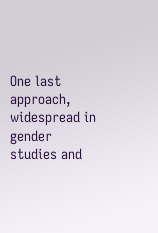One last approach, widespread in gender studies and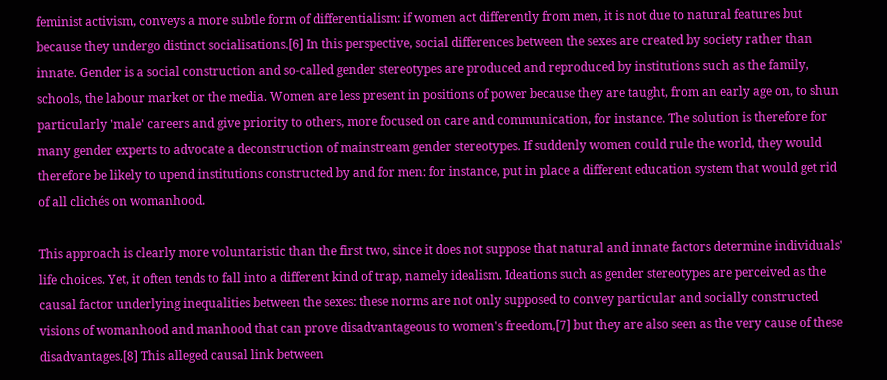feminist activism, conveys a more subtle form of differentialism: if women act differently from men, it is not due to natural features but because they undergo distinct socialisations.[6] In this perspective, social differences between the sexes are created by society rather than innate. Gender is a social construction and so-called gender stereotypes are produced and reproduced by institutions such as the family, schools, the labour market or the media. Women are less present in positions of power because they are taught, from an early age on, to shun particularly 'male' careers and give priority to others, more focused on care and communication, for instance. The solution is therefore for many gender experts to advocate a deconstruction of mainstream gender stereotypes. If suddenly women could rule the world, they would therefore be likely to upend institutions constructed by and for men: for instance, put in place a different education system that would get rid of all clichés on womanhood.

This approach is clearly more voluntaristic than the first two, since it does not suppose that natural and innate factors determine individuals' life choices. Yet, it often tends to fall into a different kind of trap, namely idealism. Ideations such as gender stereotypes are perceived as the causal factor underlying inequalities between the sexes: these norms are not only supposed to convey particular and socially constructed visions of womanhood and manhood that can prove disadvantageous to women's freedom,[7] but they are also seen as the very cause of these disadvantages.[8] This alleged causal link between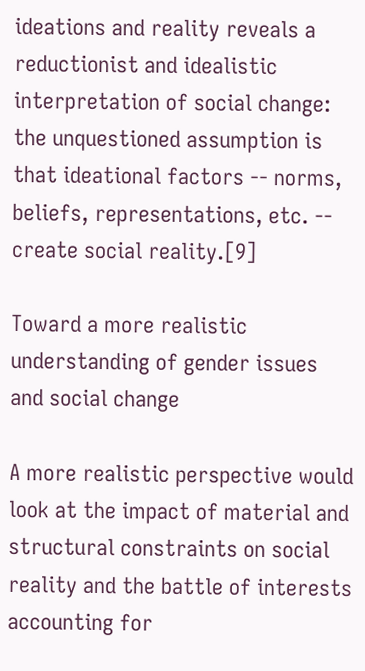ideations and reality reveals a reductionist and idealistic interpretation of social change: the unquestioned assumption is that ideational factors -- norms, beliefs, representations, etc. -- create social reality.[9]

Toward a more realistic understanding of gender issues and social change

A more realistic perspective would look at the impact of material and structural constraints on social reality and the battle of interests accounting for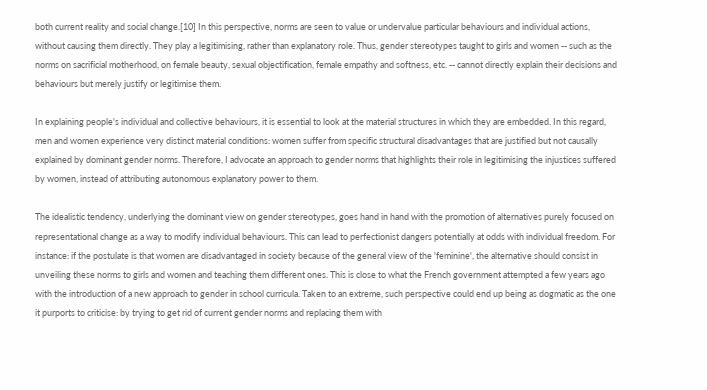both current reality and social change.[10] In this perspective, norms are seen to value or undervalue particular behaviours and individual actions, without causing them directly. They play a legitimising, rather than explanatory role. Thus, gender stereotypes taught to girls and women -- such as the norms on sacrificial motherhood, on female beauty, sexual objectification, female empathy and softness, etc. -- cannot directly explain their decisions and behaviours but merely justify or legitimise them.

In explaining people's individual and collective behaviours, it is essential to look at the material structures in which they are embedded. In this regard, men and women experience very distinct material conditions: women suffer from specific structural disadvantages that are justified but not causally explained by dominant gender norms. Therefore, I advocate an approach to gender norms that highlights their role in legitimising the injustices suffered by women, instead of attributing autonomous explanatory power to them.

The idealistic tendency, underlying the dominant view on gender stereotypes, goes hand in hand with the promotion of alternatives purely focused on representational change as a way to modify individual behaviours. This can lead to perfectionist dangers potentially at odds with individual freedom. For instance: if the postulate is that women are disadvantaged in society because of the general view of the 'feminine', the alternative should consist in unveiling these norms to girls and women and teaching them different ones. This is close to what the French government attempted a few years ago with the introduction of a new approach to gender in school curricula. Taken to an extreme, such perspective could end up being as dogmatic as the one it purports to criticise: by trying to get rid of current gender norms and replacing them with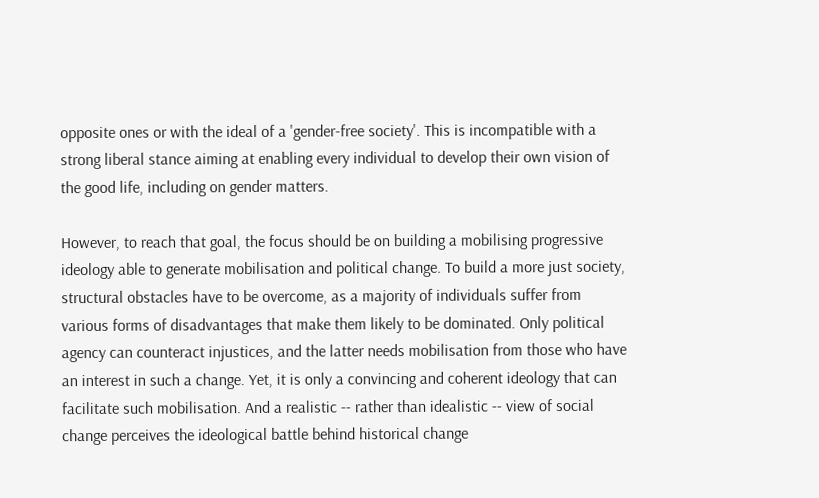opposite ones or with the ideal of a 'gender-free society'. This is incompatible with a strong liberal stance aiming at enabling every individual to develop their own vision of the good life, including on gender matters.

However, to reach that goal, the focus should be on building a mobilising progressive ideology able to generate mobilisation and political change. To build a more just society, structural obstacles have to be overcome, as a majority of individuals suffer from various forms of disadvantages that make them likely to be dominated. Only political agency can counteract injustices, and the latter needs mobilisation from those who have an interest in such a change. Yet, it is only a convincing and coherent ideology that can facilitate such mobilisation. And a realistic -- rather than idealistic -- view of social change perceives the ideological battle behind historical change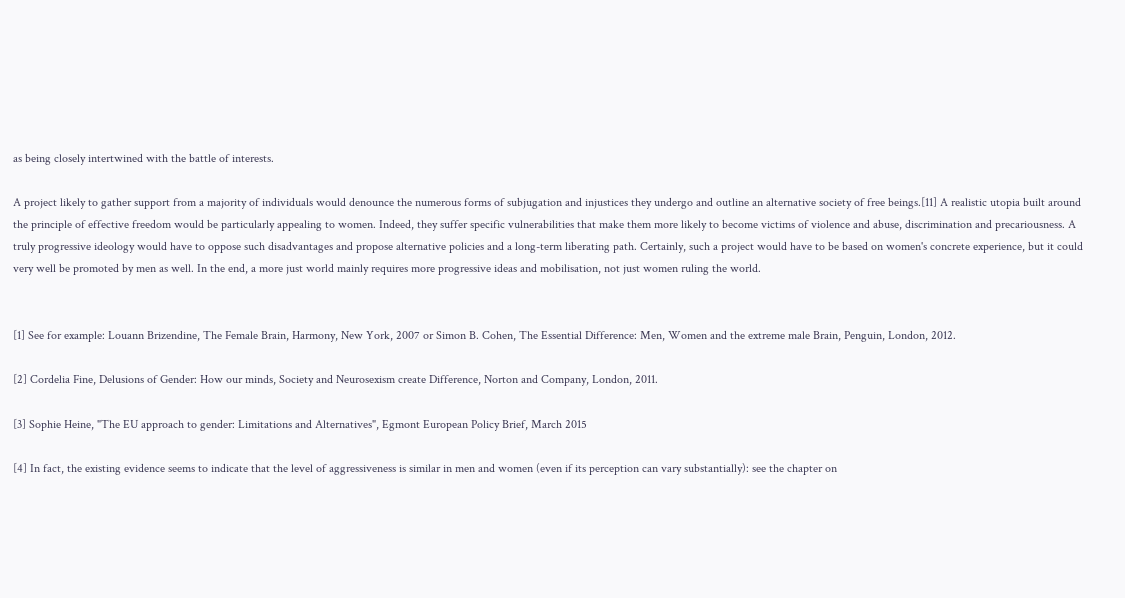as being closely intertwined with the battle of interests.

A project likely to gather support from a majority of individuals would denounce the numerous forms of subjugation and injustices they undergo and outline an alternative society of free beings.[11] A realistic utopia built around the principle of effective freedom would be particularly appealing to women. Indeed, they suffer specific vulnerabilities that make them more likely to become victims of violence and abuse, discrimination and precariousness. A truly progressive ideology would have to oppose such disadvantages and propose alternative policies and a long-term liberating path. Certainly, such a project would have to be based on women's concrete experience, but it could very well be promoted by men as well. In the end, a more just world mainly requires more progressive ideas and mobilisation, not just women ruling the world.


[1] See for example: Louann Brizendine, The Female Brain, Harmony, New York, 2007 or Simon B. Cohen, The Essential Difference: Men, Women and the extreme male Brain, Penguin, London, 2012.

[2] Cordelia Fine, Delusions of Gender: How our minds, Society and Neurosexism create Difference, Norton and Company, London, 2011.

[3] Sophie Heine, "The EU approach to gender: Limitations and Alternatives", Egmont European Policy Brief, March 2015

[4] In fact, the existing evidence seems to indicate that the level of aggressiveness is similar in men and women (even if its perception can vary substantially): see the chapter on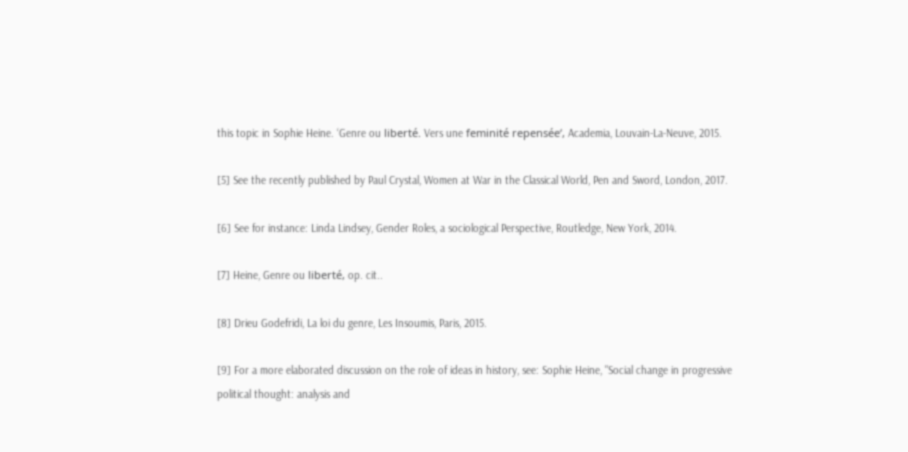this topic in Sophie Heine. ‘Genre ou liberté. Vers une feminité repensée‘, Academia, Louvain-La-Neuve, 2015.

[5] See the recently published by Paul Crystal, Women at War in the Classical World, Pen and Sword, London, 2017.

[6] See for instance: Linda Lindsey, Gender Roles, a sociological Perspective, Routledge, New York, 2014.

[7] Heine, Genre ou liberté, op. cit..

[8] Drieu Godefridi, La loi du genre, Les Insoumis, Paris, 2015.

[9] For a more elaborated discussion on the role of ideas in history, see: Sophie Heine, "Social change in progressive political thought: analysis and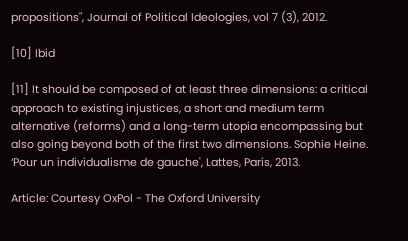propositions", Journal of Political Ideologies, vol 7 (3), 2012.

[10] Ibid

[11] It should be composed of at least three dimensions: a critical approach to existing injustices, a short and medium term alternative (reforms) and a long-term utopia encompassing but also going beyond both of the first two dimensions. Sophie Heine. ‘Pour un individualisme de gauche', Lattes, Paris, 2013.

Article: Courtesy OxPol - The Oxford University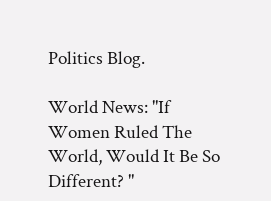Politics Blog.

World News: "If Women Ruled The World, Would It Be So Different? "